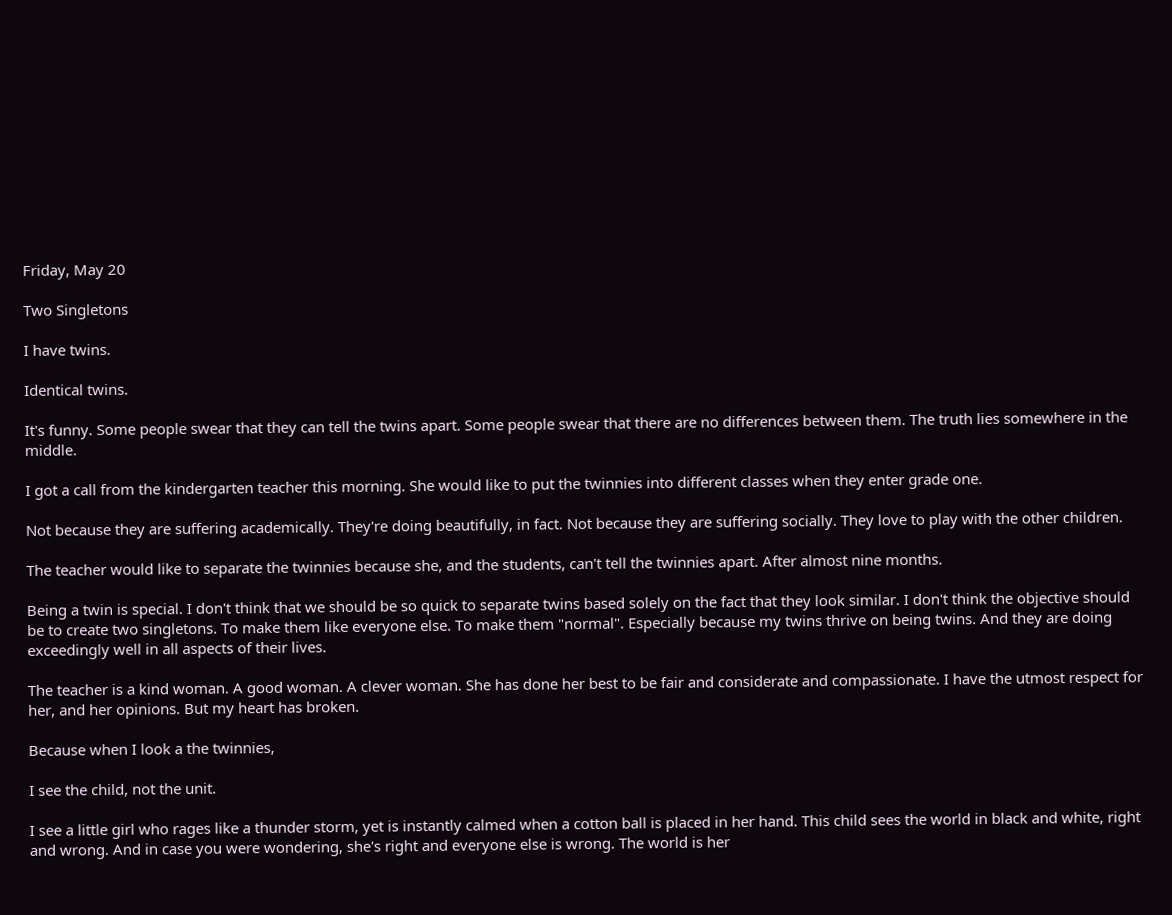Friday, May 20

Two Singletons

I have twins.

Identical twins.

It's funny. Some people swear that they can tell the twins apart. Some people swear that there are no differences between them. The truth lies somewhere in the middle.

I got a call from the kindergarten teacher this morning. She would like to put the twinnies into different classes when they enter grade one.

Not because they are suffering academically. They're doing beautifully, in fact. Not because they are suffering socially. They love to play with the other children.

The teacher would like to separate the twinnies because she, and the students, can't tell the twinnies apart. After almost nine months.

Being a twin is special. I don't think that we should be so quick to separate twins based solely on the fact that they look similar. I don't think the objective should be to create two singletons. To make them like everyone else. To make them "normal". Especially because my twins thrive on being twins. And they are doing exceedingly well in all aspects of their lives.

The teacher is a kind woman. A good woman. A clever woman. She has done her best to be fair and considerate and compassionate. I have the utmost respect for her, and her opinions. But my heart has broken.

Because when I look a the twinnies,

I see the child, not the unit.

I see a little girl who rages like a thunder storm, yet is instantly calmed when a cotton ball is placed in her hand. This child sees the world in black and white, right and wrong. And in case you were wondering, she's right and everyone else is wrong. The world is her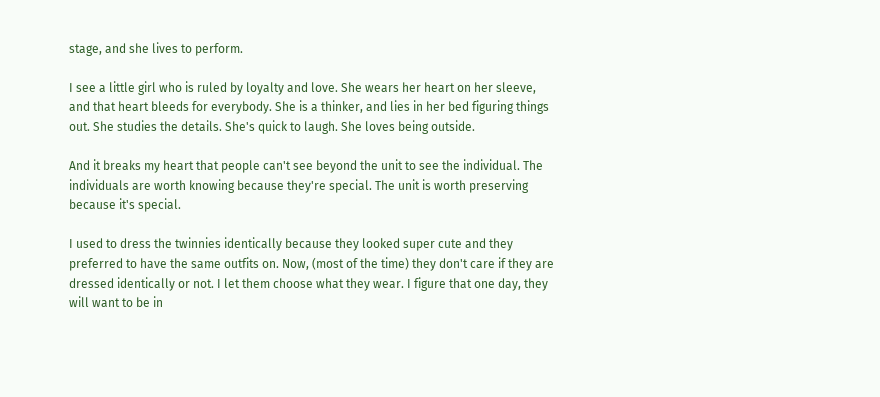stage, and she lives to perform.

I see a little girl who is ruled by loyalty and love. She wears her heart on her sleeve, and that heart bleeds for everybody. She is a thinker, and lies in her bed figuring things out. She studies the details. She's quick to laugh. She loves being outside.

And it breaks my heart that people can't see beyond the unit to see the individual. The individuals are worth knowing because they're special. The unit is worth preserving because it's special.

I used to dress the twinnies identically because they looked super cute and they preferred to have the same outfits on. Now, (most of the time) they don't care if they are dressed identically or not. I let them choose what they wear. I figure that one day, they will want to be in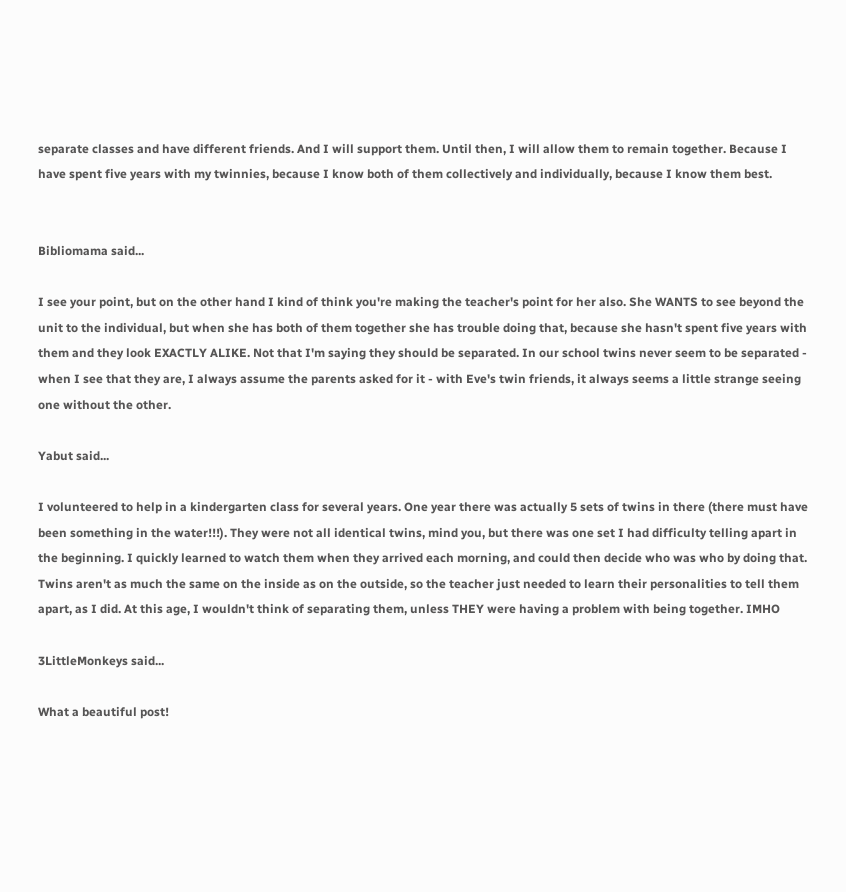separate classes and have different friends. And I will support them. Until then, I will allow them to remain together. Because I have spent five years with my twinnies, because I know both of them collectively and individually, because I know them best.


Bibliomama said...

I see your point, but on the other hand I kind of think you're making the teacher's point for her also. She WANTS to see beyond the unit to the individual, but when she has both of them together she has trouble doing that, because she hasn't spent five years with them and they look EXACTLY ALIKE. Not that I'm saying they should be separated. In our school twins never seem to be separated - when I see that they are, I always assume the parents asked for it - with Eve's twin friends, it always seems a little strange seeing one without the other.

Yabut said...

I volunteered to help in a kindergarten class for several years. One year there was actually 5 sets of twins in there (there must have been something in the water!!!). They were not all identical twins, mind you, but there was one set I had difficulty telling apart in the beginning. I quickly learned to watch them when they arrived each morning, and could then decide who was who by doing that. Twins aren't as much the same on the inside as on the outside, so the teacher just needed to learn their personalities to tell them apart, as I did. At this age, I wouldn't think of separating them, unless THEY were having a problem with being together. IMHO

3LittleMonkeys said...

What a beautiful post!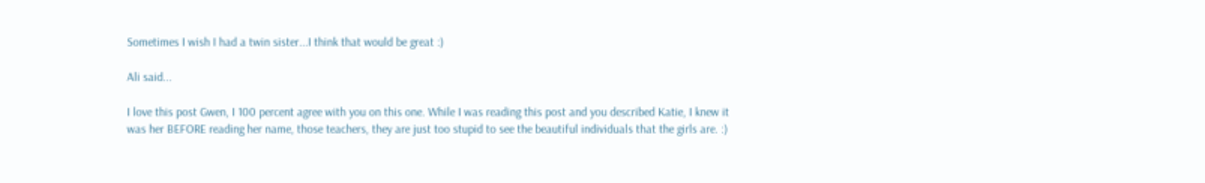Sometimes I wish I had a twin sister...I think that would be great :)

Ali said...

I love this post Gwen, I 100 percent agree with you on this one. While I was reading this post and you described Katie, I knew it was her BEFORE reading her name, those teachers, they are just too stupid to see the beautiful individuals that the girls are. :)